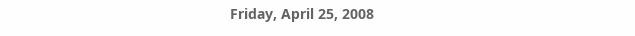Friday, April 25, 2008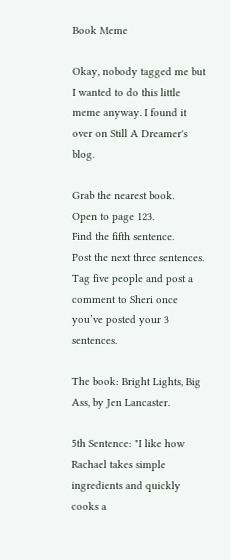Book Meme

Okay, nobody tagged me but I wanted to do this little meme anyway. I found it over on Still A Dreamer's blog.

Grab the nearest book.
Open to page 123.
Find the fifth sentence.
Post the next three sentences.
Tag five people and post a comment to Sheri once you’ve posted your 3 sentences.

The book: Bright Lights, Big Ass, by Jen Lancaster.

5th Sentence: "I like how Rachael takes simple ingredients and quickly cooks a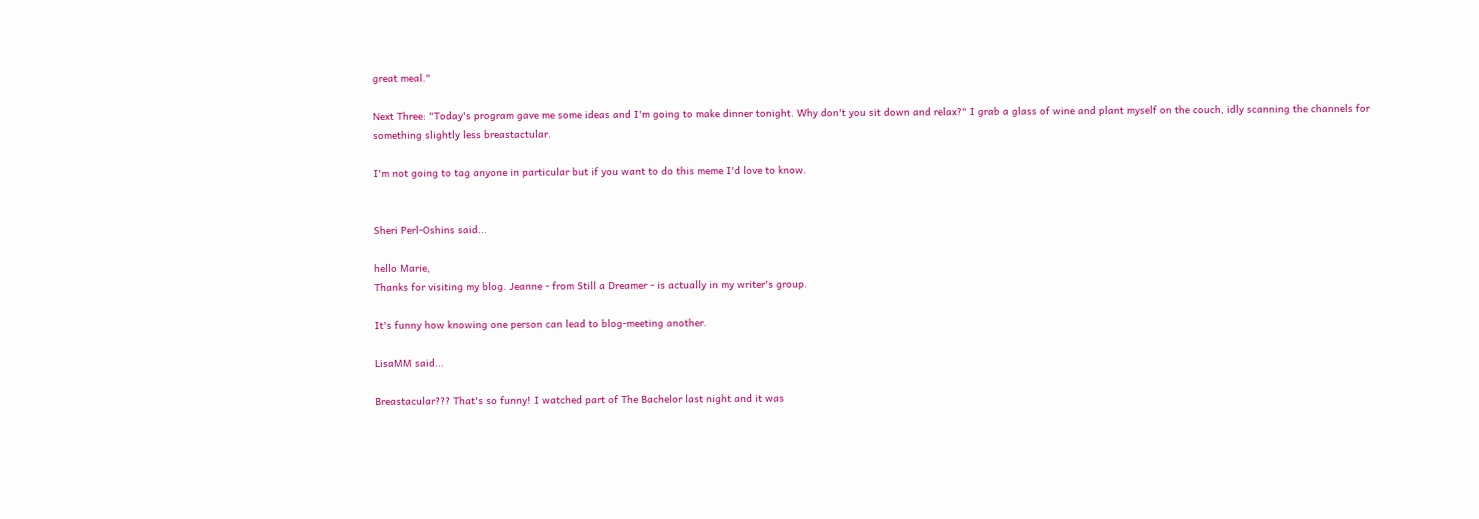great meal."

Next Three: "Today's program gave me some ideas and I'm going to make dinner tonight. Why don't you sit down and relax?" I grab a glass of wine and plant myself on the couch, idly scanning the channels for something slightly less breastactular.

I'm not going to tag anyone in particular but if you want to do this meme I'd love to know.


Sheri Perl-Oshins said...

hello Marie,
Thanks for visiting my blog. Jeanne - from Still a Dreamer - is actually in my writer's group.

It's funny how knowing one person can lead to blog-meeting another.

LisaMM said...

Breastacular??? That's so funny! I watched part of The Bachelor last night and it was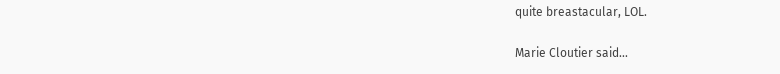quite breastacular, LOL.

Marie Cloutier said...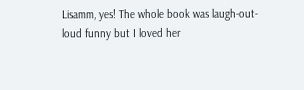Lisamm, yes! The whole book was laugh-out-loud funny but I loved her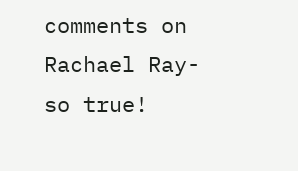comments on Rachael Ray- so true!